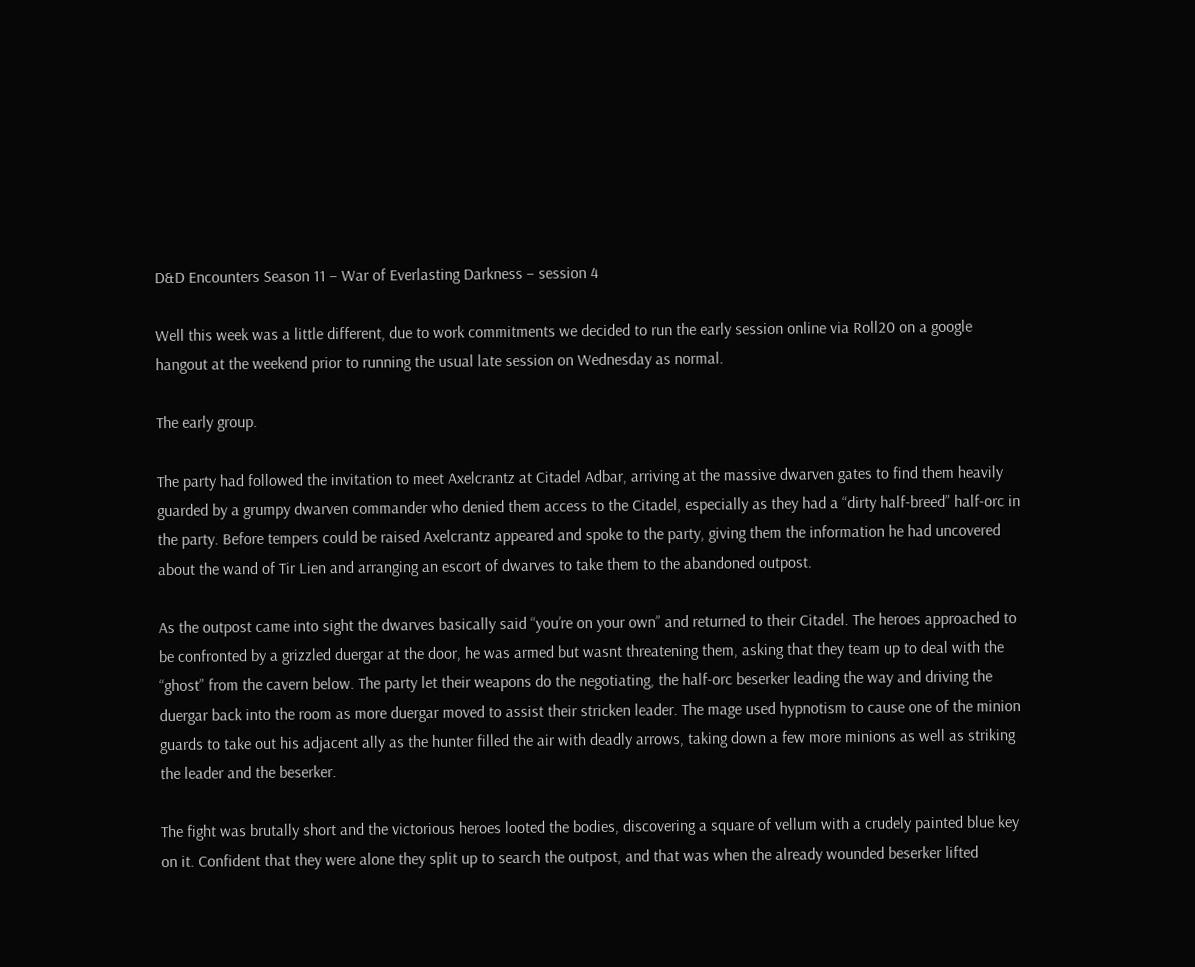D&D Encounters Season 11 – War of Everlasting Darkness – session 4

Well this week was a little different, due to work commitments we decided to run the early session online via Roll20 on a google hangout at the weekend prior to running the usual late session on Wednesday as normal.

The early group.

The party had followed the invitation to meet Axelcrantz at Citadel Adbar, arriving at the massive dwarven gates to find them heavily guarded by a grumpy dwarven commander who denied them access to the Citadel, especially as they had a “dirty half-breed” half-orc in the party. Before tempers could be raised Axelcrantz appeared and spoke to the party, giving them the information he had uncovered about the wand of Tir Lien and arranging an escort of dwarves to take them to the abandoned outpost.

As the outpost came into sight the dwarves basically said “you’re on your own” and returned to their Citadel. The heroes approached to be confronted by a grizzled duergar at the door, he was armed but wasnt threatening them, asking that they team up to deal with the “ghost” from the cavern below. The party let their weapons do the negotiating, the half-orc beserker leading the way and driving the duergar back into the room as more duergar moved to assist their stricken leader. The mage used hypnotism to cause one of the minion guards to take out his adjacent ally as the hunter filled the air with deadly arrows, taking down a few more minions as well as striking the leader and the beserker.

The fight was brutally short and the victorious heroes looted the bodies, discovering a square of vellum with a crudely painted blue key on it. Confident that they were alone they split up to search the outpost, and that was when the already wounded beserker lifted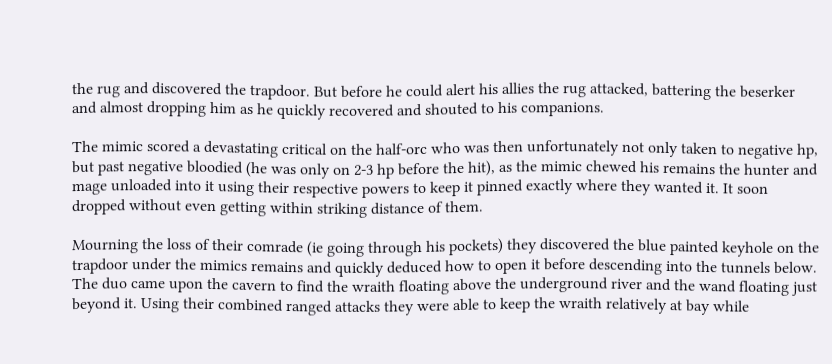the rug and discovered the trapdoor. But before he could alert his allies the rug attacked, battering the beserker and almost dropping him as he quickly recovered and shouted to his companions.

The mimic scored a devastating critical on the half-orc who was then unfortunately not only taken to negative hp, but past negative bloodied (he was only on 2-3 hp before the hit), as the mimic chewed his remains the hunter and mage unloaded into it using their respective powers to keep it pinned exactly where they wanted it. It soon dropped without even getting within striking distance of them.

Mourning the loss of their comrade (ie going through his pockets) they discovered the blue painted keyhole on the trapdoor under the mimics remains and quickly deduced how to open it before descending into the tunnels below. The duo came upon the cavern to find the wraith floating above the underground river and the wand floating just beyond it. Using their combined ranged attacks they were able to keep the wraith relatively at bay while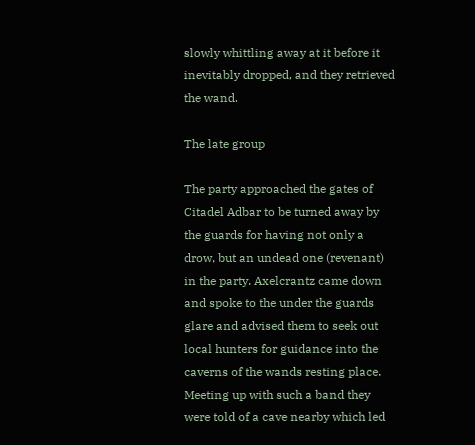slowly whittling away at it before it inevitably dropped, and they retrieved the wand.

The late group

The party approached the gates of Citadel Adbar to be turned away by the guards for having not only a drow, but an undead one (revenant) in the party. Axelcrantz came down and spoke to the under the guards glare and advised them to seek out local hunters for guidance into the caverns of the wands resting place. Meeting up with such a band they were told of a cave nearby which led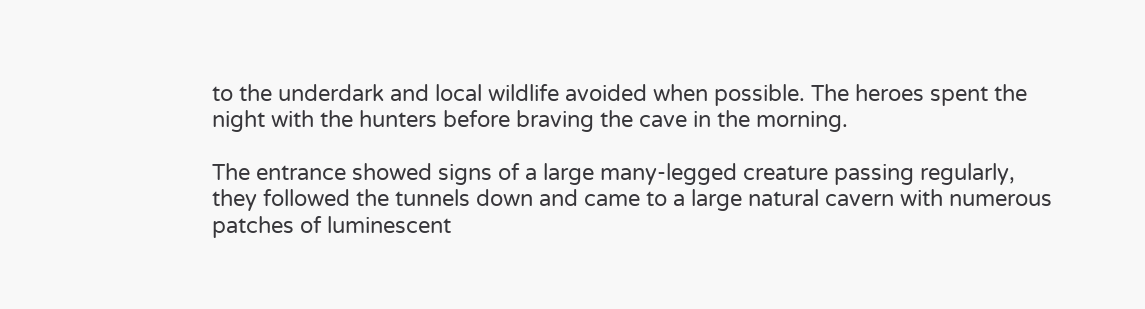to the underdark and local wildlife avoided when possible. The heroes spent the night with the hunters before braving the cave in the morning.

The entrance showed signs of a large many-legged creature passing regularly, they followed the tunnels down and came to a large natural cavern with numerous patches of luminescent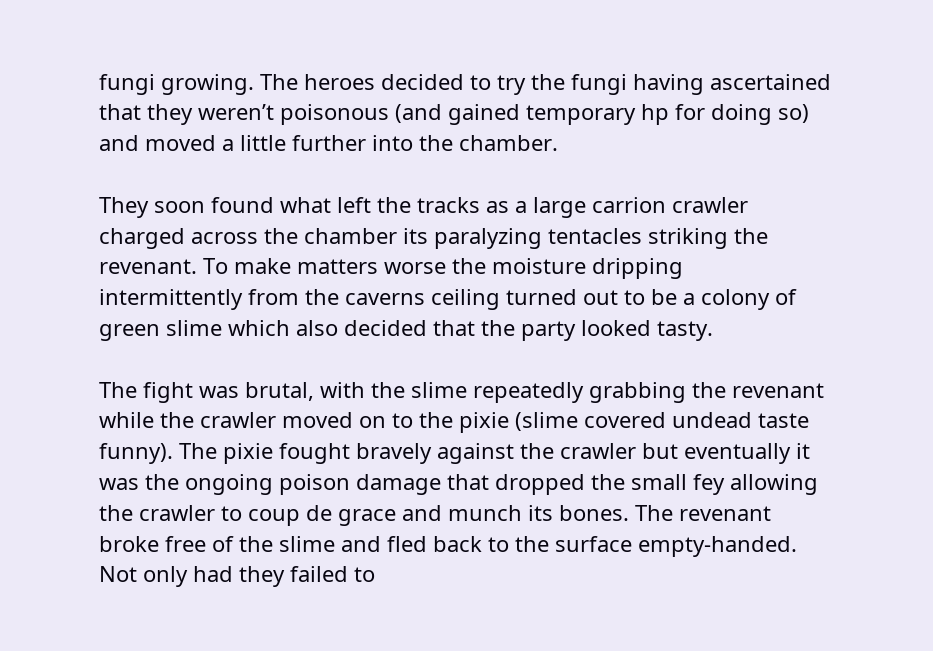fungi growing. The heroes decided to try the fungi having ascertained that they weren’t poisonous (and gained temporary hp for doing so) and moved a little further into the chamber.

They soon found what left the tracks as a large carrion crawler charged across the chamber its paralyzing tentacles striking the revenant. To make matters worse the moisture dripping intermittently from the caverns ceiling turned out to be a colony of green slime which also decided that the party looked tasty.

The fight was brutal, with the slime repeatedly grabbing the revenant while the crawler moved on to the pixie (slime covered undead taste funny). The pixie fought bravely against the crawler but eventually it was the ongoing poison damage that dropped the small fey allowing the crawler to coup de grace and munch its bones. The revenant broke free of the slime and fled back to the surface empty-handed. Not only had they failed to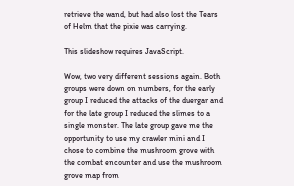retrieve the wand, but had also lost the Tears of Helm that the pixie was carrying.

This slideshow requires JavaScript.

Wow, two very different sessions again. Both groups were down on numbers, for the early group I reduced the attacks of the duergar and for the late group I reduced the slimes to a single monster. The late group gave me the opportunity to use my crawler mini and I chose to combine the mushroom grove with the combat encounter and use the mushroom grove map from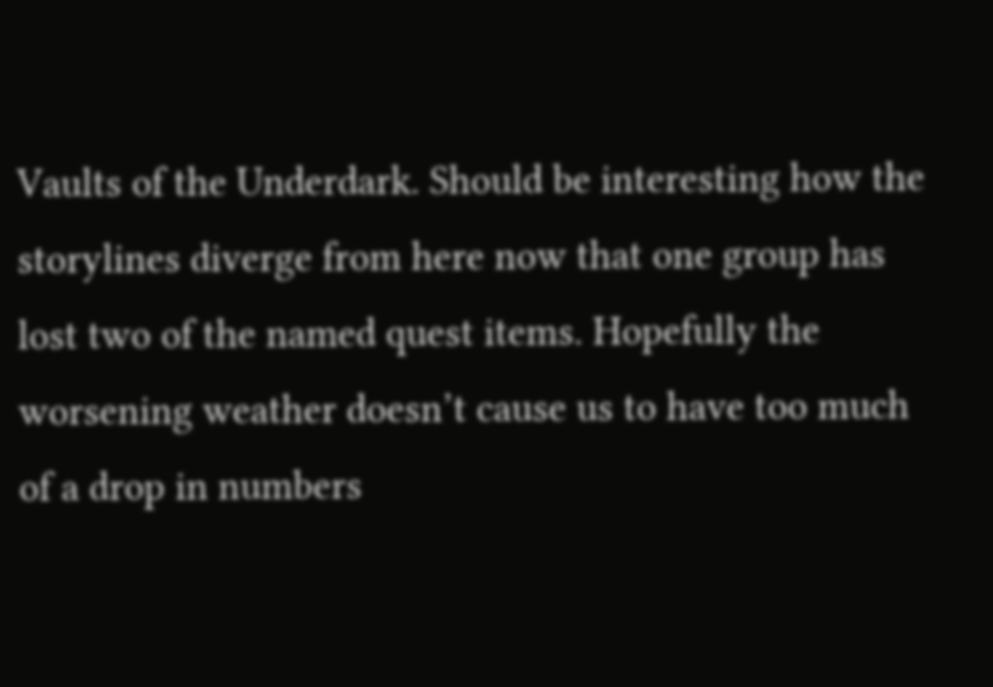Vaults of the Underdark. Should be interesting how the storylines diverge from here now that one group has lost two of the named quest items. Hopefully the worsening weather doesn’t cause us to have too much of a drop in numbers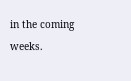in the coming weeks.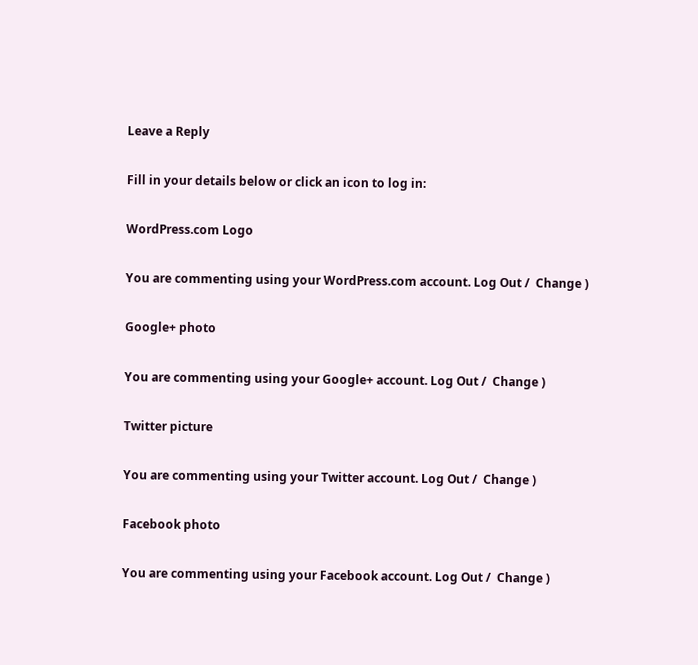Leave a Reply

Fill in your details below or click an icon to log in:

WordPress.com Logo

You are commenting using your WordPress.com account. Log Out /  Change )

Google+ photo

You are commenting using your Google+ account. Log Out /  Change )

Twitter picture

You are commenting using your Twitter account. Log Out /  Change )

Facebook photo

You are commenting using your Facebook account. Log Out /  Change )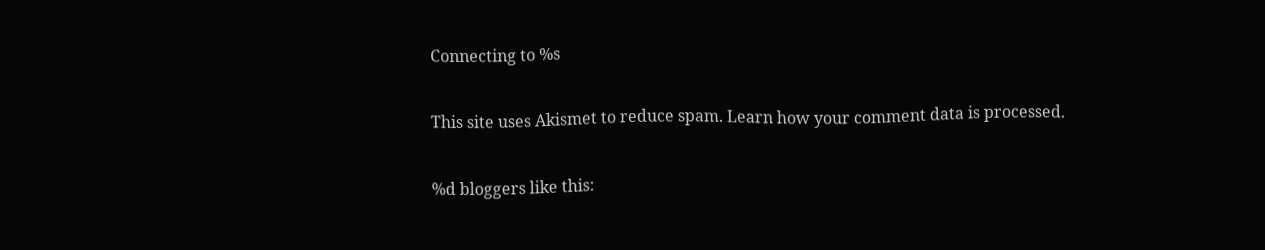Connecting to %s

This site uses Akismet to reduce spam. Learn how your comment data is processed.

%d bloggers like this: